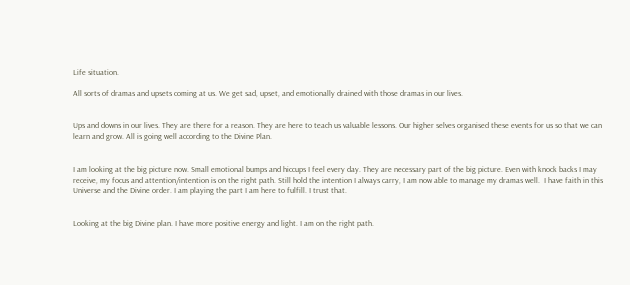Life situation.

All sorts of dramas and upsets coming at us. We get sad, upset, and emotionally drained with those dramas in our lives.


Ups and downs in our lives. They are there for a reason. They are here to teach us valuable lessons. Our higher selves organised these events for us so that we can learn and grow. All is going well according to the Divine Plan.


I am looking at the big picture now. Small emotional bumps and hiccups I feel every day. They are necessary part of the big picture. Even with knock backs I may receive, my focus and attention/intention is on the right path. Still hold the intention I always carry, I am now able to manage my dramas well.  I have faith in this Universe and the Divine order. I am playing the part I am here to fulfill. I trust that.


Looking at the big Divine plan. I have more positive energy and light. I am on the right path.